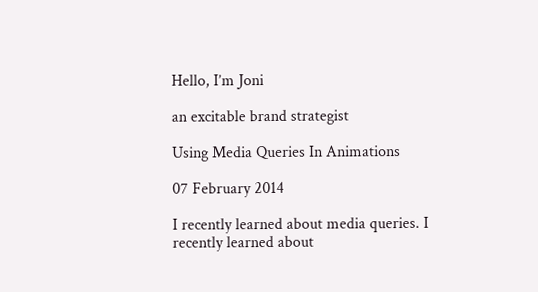Hello, I’m Joni

an excitable brand strategist

Using Media Queries In Animations

07 February 2014

I recently learned about media queries. I recently learned about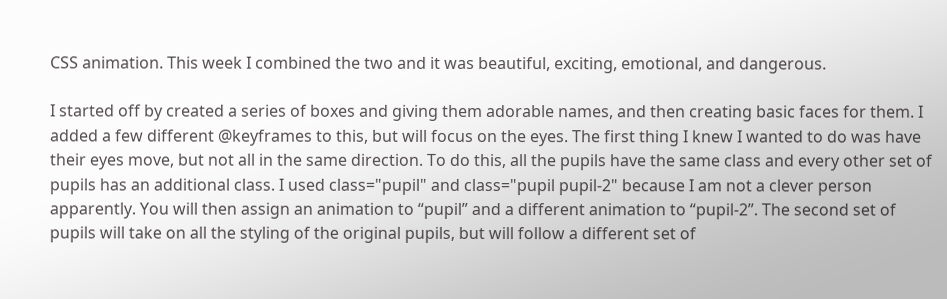CSS animation. This week I combined the two and it was beautiful, exciting, emotional, and dangerous.

I started off by created a series of boxes and giving them adorable names, and then creating basic faces for them. I added a few different @keyframes to this, but will focus on the eyes. The first thing I knew I wanted to do was have their eyes move, but not all in the same direction. To do this, all the pupils have the same class and every other set of pupils has an additional class. I used class="pupil" and class="pupil pupil-2" because I am not a clever person apparently. You will then assign an animation to “pupil” and a different animation to “pupil-2”. The second set of pupils will take on all the styling of the original pupils, but will follow a different set of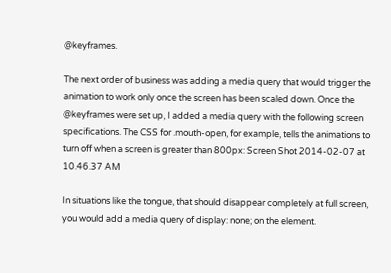@keyframes.

The next order of business was adding a media query that would trigger the animation to work only once the screen has been scaled down. Once the @keyframes were set up, I added a media query with the following screen specifications. The CSS for .mouth-open, for example, tells the animations to turn off when a screen is greater than 800px: Screen Shot 2014-02-07 at 10.46.37 AM

In situations like the tongue, that should disappear completely at full screen, you would add a media query of display: none; on the element.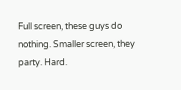Full screen, these guys do nothing. Smaller screen, they party. Hard.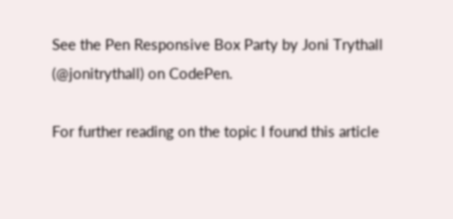See the Pen Responsive Box Party by Joni Trythall (@jonitrythall) on CodePen.

For further reading on the topic I found this article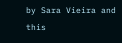by Sara Vieira and this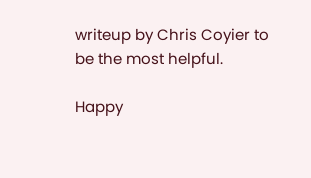writeup by Chris Coyier to be the most helpful.

Happy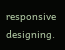responsive designing.